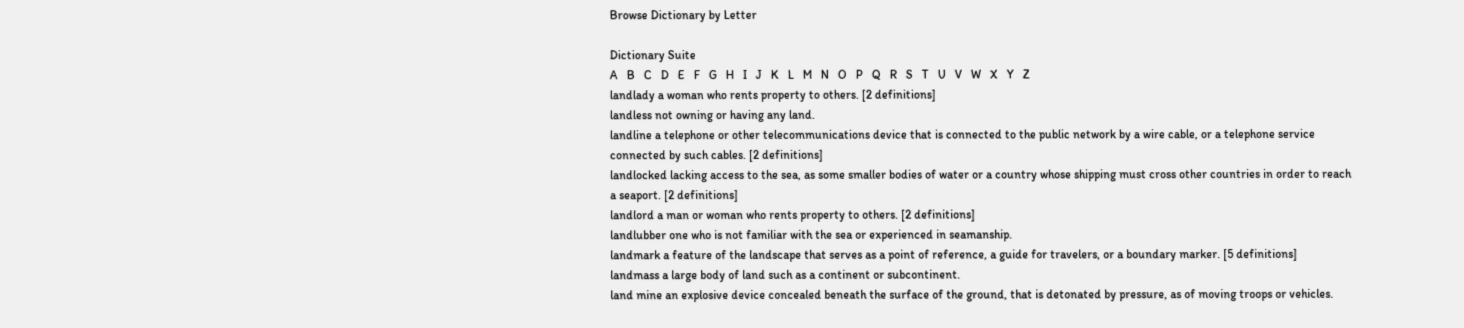Browse Dictionary by Letter

Dictionary Suite
A   B   C   D   E   F   G   H   I   J   K   L   M   N   O   P   Q   R   S   T   U   V   W   X   Y   Z
landlady a woman who rents property to others. [2 definitions]
landless not owning or having any land.
landline a telephone or other telecommunications device that is connected to the public network by a wire cable, or a telephone service connected by such cables. [2 definitions]
landlocked lacking access to the sea, as some smaller bodies of water or a country whose shipping must cross other countries in order to reach a seaport. [2 definitions]
landlord a man or woman who rents property to others. [2 definitions]
landlubber one who is not familiar with the sea or experienced in seamanship.
landmark a feature of the landscape that serves as a point of reference, a guide for travelers, or a boundary marker. [5 definitions]
landmass a large body of land such as a continent or subcontinent.
land mine an explosive device concealed beneath the surface of the ground, that is detonated by pressure, as of moving troops or vehicles.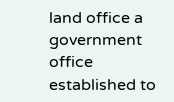land office a government office established to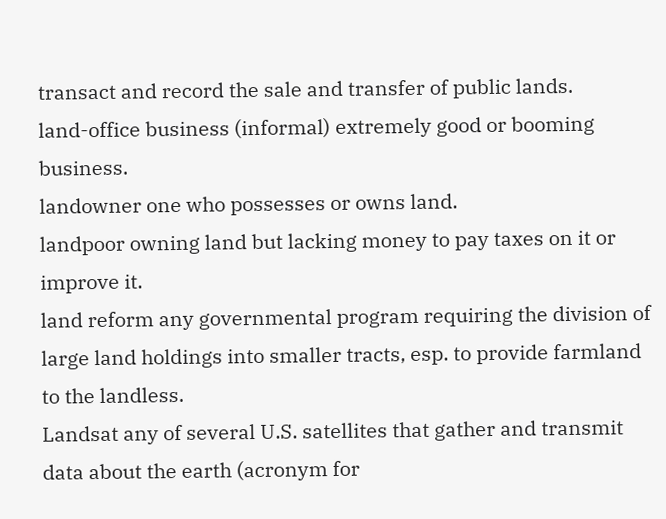transact and record the sale and transfer of public lands.
land-office business (informal) extremely good or booming business.
landowner one who possesses or owns land.
landpoor owning land but lacking money to pay taxes on it or improve it.
land reform any governmental program requiring the division of large land holdings into smaller tracts, esp. to provide farmland to the landless.
Landsat any of several U.S. satellites that gather and transmit data about the earth (acronym for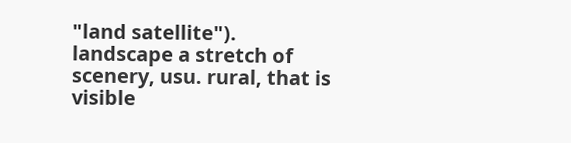"land satellite").
landscape a stretch of scenery, usu. rural, that is visible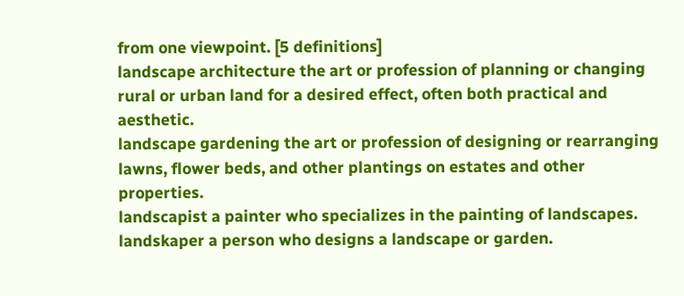from one viewpoint. [5 definitions]
landscape architecture the art or profession of planning or changing rural or urban land for a desired effect, often both practical and aesthetic.
landscape gardening the art or profession of designing or rearranging lawns, flower beds, and other plantings on estates and other properties.
landscapist a painter who specializes in the painting of landscapes.
landskaper a person who designs a landscape or garden.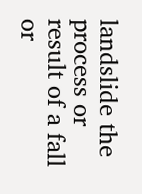landslide the process or result of a fall or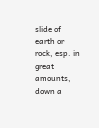slide of earth or rock, esp. in great amounts, down a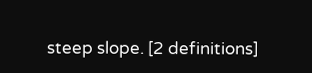steep slope. [2 definitions]